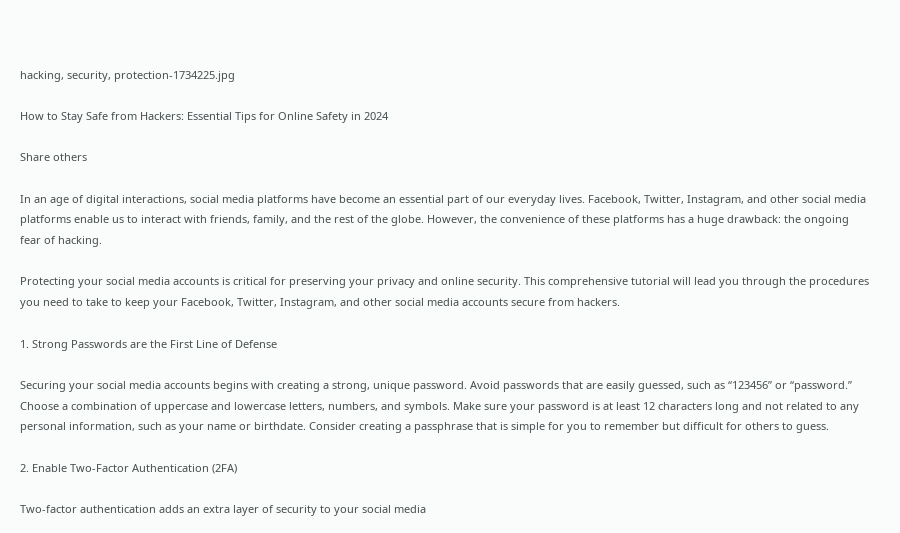hacking, security, protection-1734225.jpg

How to Stay Safe from Hackers: Essential Tips for Online Safety in 2024

Share others

In an age of digital interactions, social media platforms have become an essential part of our everyday lives. Facebook, Twitter, Instagram, and other social media platforms enable us to interact with friends, family, and the rest of the globe. However, the convenience of these platforms has a huge drawback: the ongoing fear of hacking.

Protecting your social media accounts is critical for preserving your privacy and online security. This comprehensive tutorial will lead you through the procedures you need to take to keep your Facebook, Twitter, Instagram, and other social media accounts secure from hackers.

1. Strong Passwords are the First Line of Defense

Securing your social media accounts begins with creating a strong, unique password. Avoid passwords that are easily guessed, such as “123456” or “password.” Choose a combination of uppercase and lowercase letters, numbers, and symbols. Make sure your password is at least 12 characters long and not related to any personal information, such as your name or birthdate. Consider creating a passphrase that is simple for you to remember but difficult for others to guess.

2. Enable Two-Factor Authentication (2FA)

Two-factor authentication adds an extra layer of security to your social media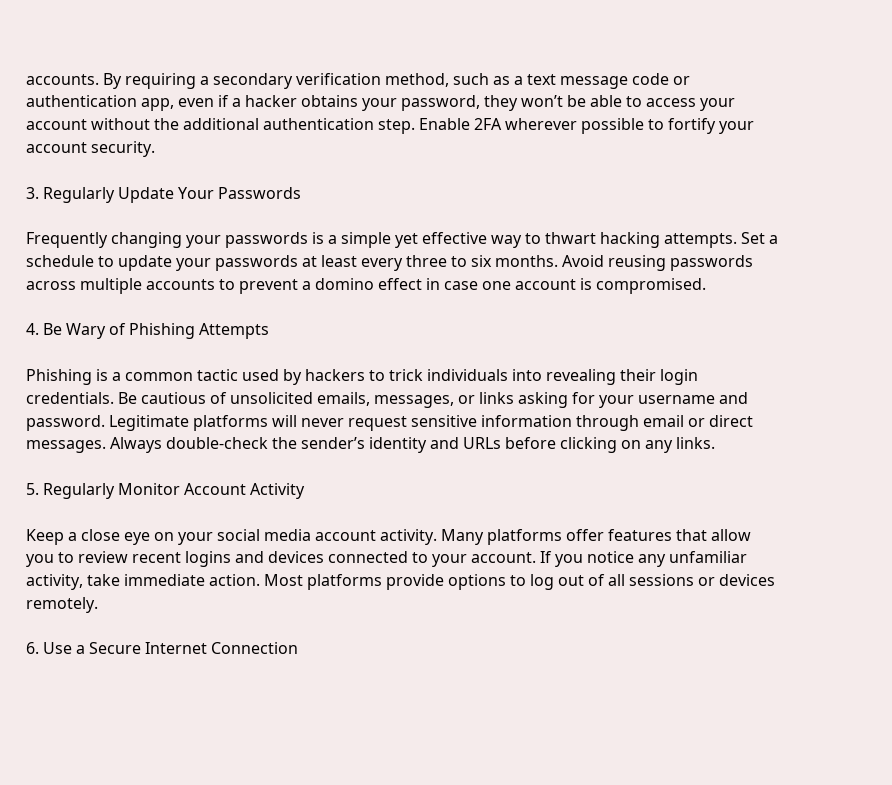accounts. By requiring a secondary verification method, such as a text message code or authentication app, even if a hacker obtains your password, they won’t be able to access your account without the additional authentication step. Enable 2FA wherever possible to fortify your account security.

3. Regularly Update Your Passwords

Frequently changing your passwords is a simple yet effective way to thwart hacking attempts. Set a schedule to update your passwords at least every three to six months. Avoid reusing passwords across multiple accounts to prevent a domino effect in case one account is compromised.

4. Be Wary of Phishing Attempts

Phishing is a common tactic used by hackers to trick individuals into revealing their login credentials. Be cautious of unsolicited emails, messages, or links asking for your username and password. Legitimate platforms will never request sensitive information through email or direct messages. Always double-check the sender’s identity and URLs before clicking on any links.

5. Regularly Monitor Account Activity

Keep a close eye on your social media account activity. Many platforms offer features that allow you to review recent logins and devices connected to your account. If you notice any unfamiliar activity, take immediate action. Most platforms provide options to log out of all sessions or devices remotely.

6. Use a Secure Internet Connection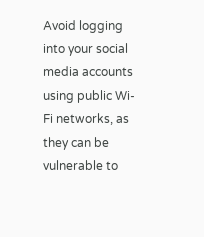Avoid logging into your social media accounts using public Wi-Fi networks, as they can be vulnerable to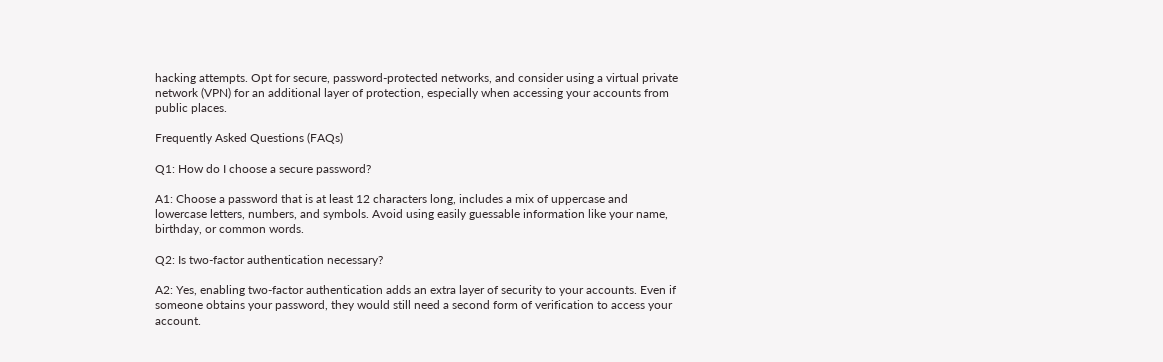hacking attempts. Opt for secure, password-protected networks, and consider using a virtual private network (VPN) for an additional layer of protection, especially when accessing your accounts from public places.

Frequently Asked Questions (FAQs)

Q1: How do I choose a secure password?

A1: Choose a password that is at least 12 characters long, includes a mix of uppercase and lowercase letters, numbers, and symbols. Avoid using easily guessable information like your name, birthday, or common words.

Q2: Is two-factor authentication necessary?

A2: Yes, enabling two-factor authentication adds an extra layer of security to your accounts. Even if someone obtains your password, they would still need a second form of verification to access your account.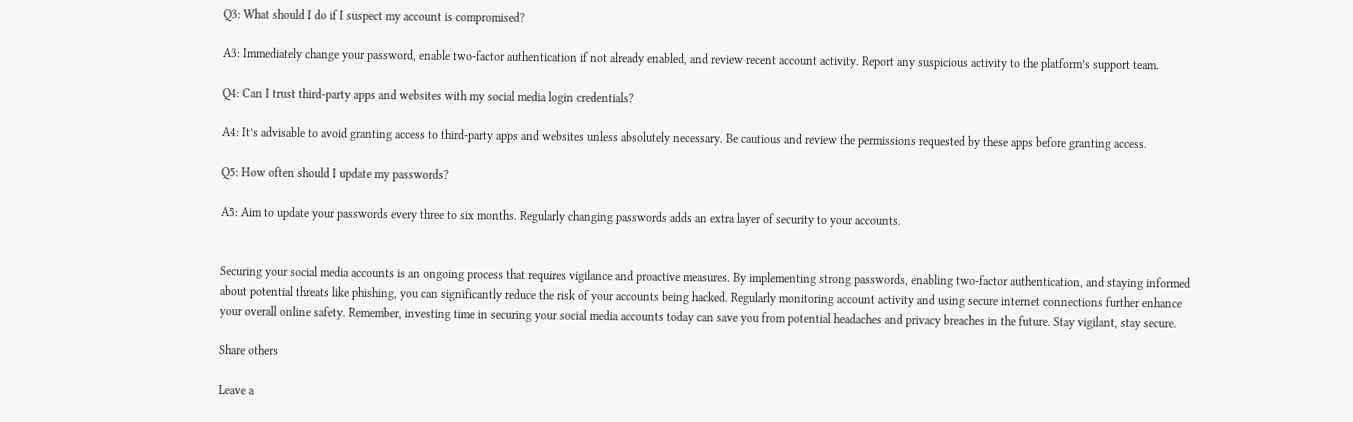Q3: What should I do if I suspect my account is compromised?

A3: Immediately change your password, enable two-factor authentication if not already enabled, and review recent account activity. Report any suspicious activity to the platform’s support team.

Q4: Can I trust third-party apps and websites with my social media login credentials?

A4: It’s advisable to avoid granting access to third-party apps and websites unless absolutely necessary. Be cautious and review the permissions requested by these apps before granting access.

Q5: How often should I update my passwords?

A5: Aim to update your passwords every three to six months. Regularly changing passwords adds an extra layer of security to your accounts.


Securing your social media accounts is an ongoing process that requires vigilance and proactive measures. By implementing strong passwords, enabling two-factor authentication, and staying informed about potential threats like phishing, you can significantly reduce the risk of your accounts being hacked. Regularly monitoring account activity and using secure internet connections further enhance your overall online safety. Remember, investing time in securing your social media accounts today can save you from potential headaches and privacy breaches in the future. Stay vigilant, stay secure.

Share others

Leave a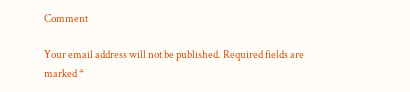Comment

Your email address will not be published. Required fields are marked *